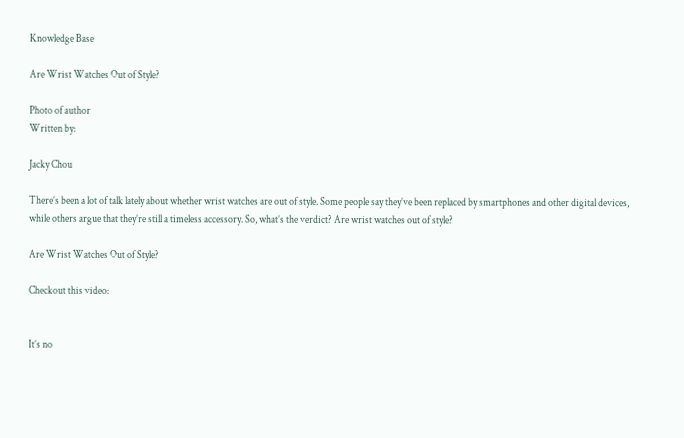Knowledge Base

Are Wrist Watches Out of Style?

Photo of author
Written by:

Jacky Chou

There’s been a lot of talk lately about whether wrist watches are out of style. Some people say they’ve been replaced by smartphones and other digital devices, while others argue that they’re still a timeless accessory. So, what’s the verdict? Are wrist watches out of style?

Are Wrist Watches Out of Style?

Checkout this video:


It’s no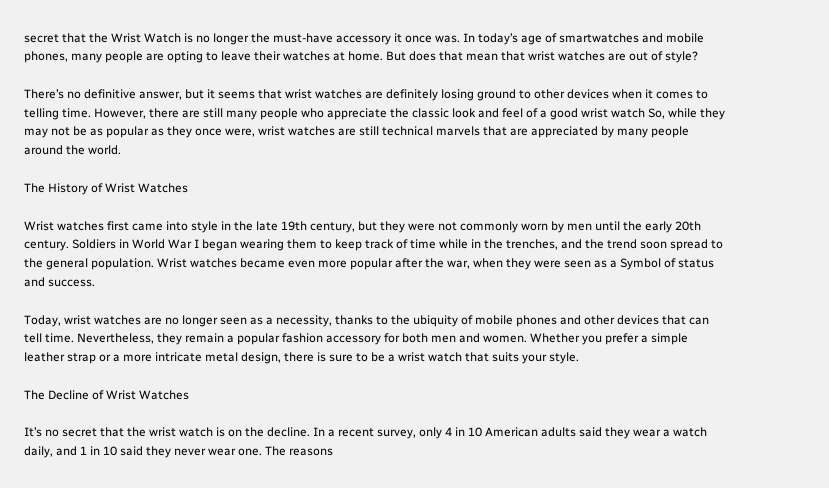secret that the Wrist Watch is no longer the must-have accessory it once was. In today’s age of smartwatches and mobile phones, many people are opting to leave their watches at home. But does that mean that wrist watches are out of style?

There’s no definitive answer, but it seems that wrist watches are definitely losing ground to other devices when it comes to telling time. However, there are still many people who appreciate the classic look and feel of a good wrist watch So, while they may not be as popular as they once were, wrist watches are still technical marvels that are appreciated by many people around the world.

The History of Wrist Watches

Wrist watches first came into style in the late 19th century, but they were not commonly worn by men until the early 20th century. Soldiers in World War I began wearing them to keep track of time while in the trenches, and the trend soon spread to the general population. Wrist watches became even more popular after the war, when they were seen as a Symbol of status and success.

Today, wrist watches are no longer seen as a necessity, thanks to the ubiquity of mobile phones and other devices that can tell time. Nevertheless, they remain a popular fashion accessory for both men and women. Whether you prefer a simple leather strap or a more intricate metal design, there is sure to be a wrist watch that suits your style.

The Decline of Wrist Watches

It’s no secret that the wrist watch is on the decline. In a recent survey, only 4 in 10 American adults said they wear a watch daily, and 1 in 10 said they never wear one. The reasons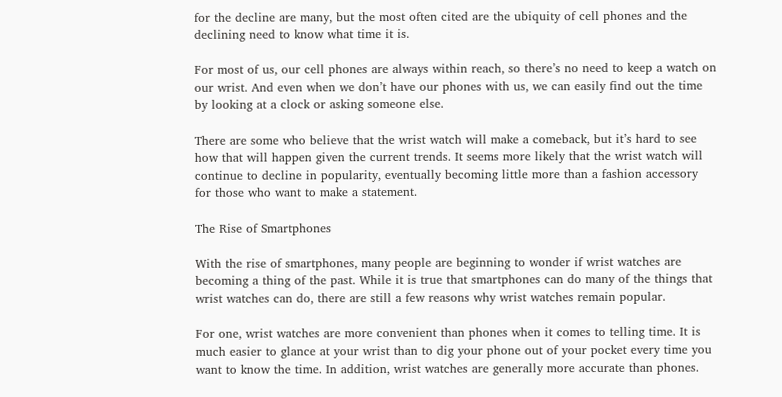for the decline are many, but the most often cited are the ubiquity of cell phones and the declining need to know what time it is.

For most of us, our cell phones are always within reach, so there’s no need to keep a watch on our wrist. And even when we don’t have our phones with us, we can easily find out the time by looking at a clock or asking someone else.

There are some who believe that the wrist watch will make a comeback, but it’s hard to see how that will happen given the current trends. It seems more likely that the wrist watch will continue to decline in popularity, eventually becoming little more than a fashion accessory for those who want to make a statement.

The Rise of Smartphones

With the rise of smartphones, many people are beginning to wonder if wrist watches are becoming a thing of the past. While it is true that smartphones can do many of the things that wrist watches can do, there are still a few reasons why wrist watches remain popular.

For one, wrist watches are more convenient than phones when it comes to telling time. It is much easier to glance at your wrist than to dig your phone out of your pocket every time you want to know the time. In addition, wrist watches are generally more accurate than phones.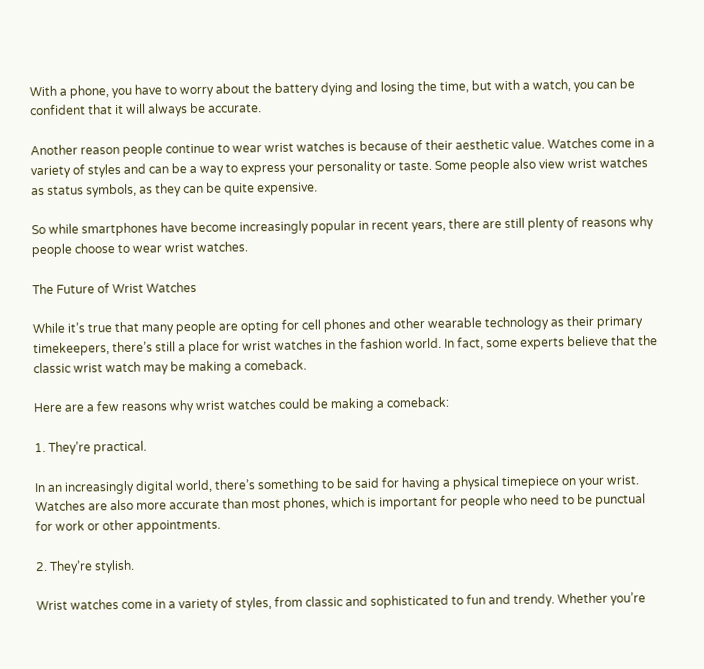With a phone, you have to worry about the battery dying and losing the time, but with a watch, you can be confident that it will always be accurate.

Another reason people continue to wear wrist watches is because of their aesthetic value. Watches come in a variety of styles and can be a way to express your personality or taste. Some people also view wrist watches as status symbols, as they can be quite expensive.

So while smartphones have become increasingly popular in recent years, there are still plenty of reasons why people choose to wear wrist watches.

The Future of Wrist Watches

While it’s true that many people are opting for cell phones and other wearable technology as their primary timekeepers, there’s still a place for wrist watches in the fashion world. In fact, some experts believe that the classic wrist watch may be making a comeback.

Here are a few reasons why wrist watches could be making a comeback:

1. They’re practical.

In an increasingly digital world, there’s something to be said for having a physical timepiece on your wrist. Watches are also more accurate than most phones, which is important for people who need to be punctual for work or other appointments.

2. They’re stylish.

Wrist watches come in a variety of styles, from classic and sophisticated to fun and trendy. Whether you’re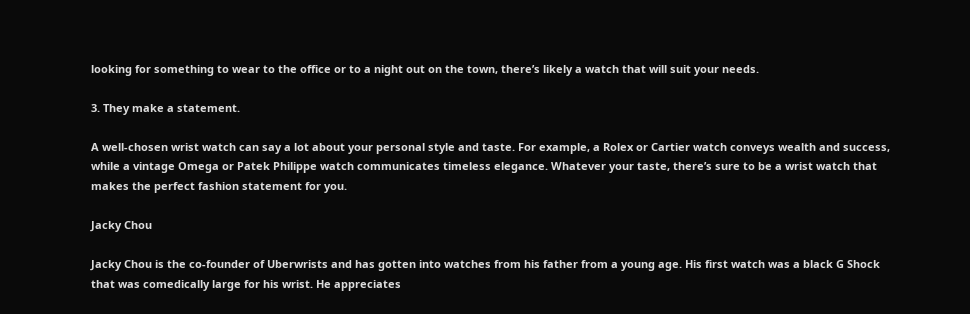looking for something to wear to the office or to a night out on the town, there’s likely a watch that will suit your needs.

3. They make a statement.

A well-chosen wrist watch can say a lot about your personal style and taste. For example, a Rolex or Cartier watch conveys wealth and success, while a vintage Omega or Patek Philippe watch communicates timeless elegance. Whatever your taste, there’s sure to be a wrist watch that makes the perfect fashion statement for you.

Jacky Chou

Jacky Chou is the co-founder of Uberwrists and has gotten into watches from his father from a young age. His first watch was a black G Shock that was comedically large for his wrist. He appreciates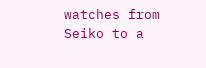watches from Seiko to a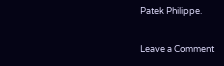Patek Philippe.

Leave a Comment